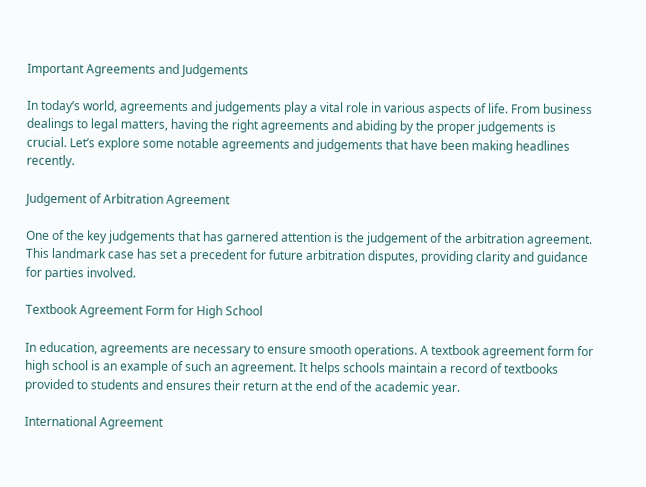Important Agreements and Judgements

In today’s world, agreements and judgements play a vital role in various aspects of life. From business dealings to legal matters, having the right agreements and abiding by the proper judgements is crucial. Let’s explore some notable agreements and judgements that have been making headlines recently.

Judgement of Arbitration Agreement

One of the key judgements that has garnered attention is the judgement of the arbitration agreement. This landmark case has set a precedent for future arbitration disputes, providing clarity and guidance for parties involved.

Textbook Agreement Form for High School

In education, agreements are necessary to ensure smooth operations. A textbook agreement form for high school is an example of such an agreement. It helps schools maintain a record of textbooks provided to students and ensures their return at the end of the academic year.

International Agreement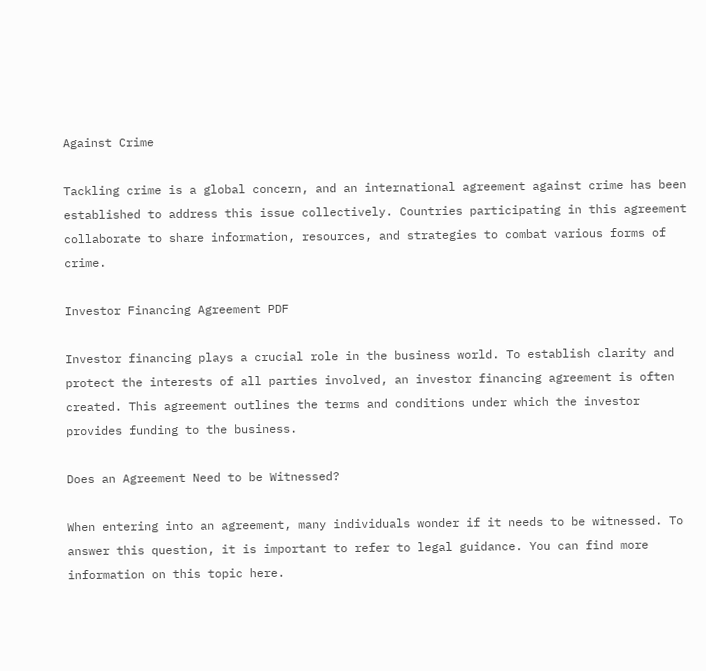Against Crime

Tackling crime is a global concern, and an international agreement against crime has been established to address this issue collectively. Countries participating in this agreement collaborate to share information, resources, and strategies to combat various forms of crime.

Investor Financing Agreement PDF

Investor financing plays a crucial role in the business world. To establish clarity and protect the interests of all parties involved, an investor financing agreement is often created. This agreement outlines the terms and conditions under which the investor provides funding to the business.

Does an Agreement Need to be Witnessed?

When entering into an agreement, many individuals wonder if it needs to be witnessed. To answer this question, it is important to refer to legal guidance. You can find more information on this topic here.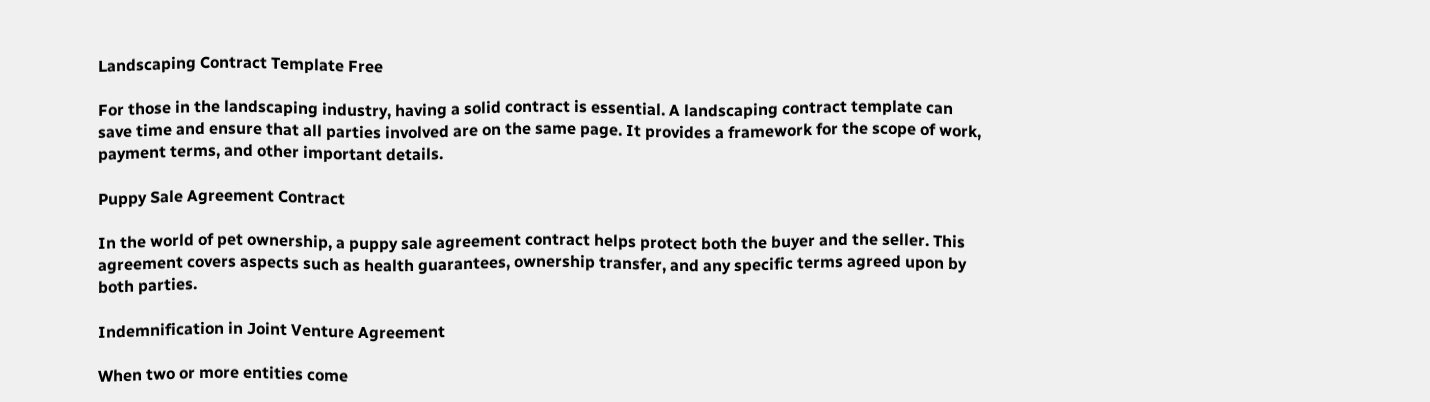Landscaping Contract Template Free

For those in the landscaping industry, having a solid contract is essential. A landscaping contract template can save time and ensure that all parties involved are on the same page. It provides a framework for the scope of work, payment terms, and other important details.

Puppy Sale Agreement Contract

In the world of pet ownership, a puppy sale agreement contract helps protect both the buyer and the seller. This agreement covers aspects such as health guarantees, ownership transfer, and any specific terms agreed upon by both parties.

Indemnification in Joint Venture Agreement

When two or more entities come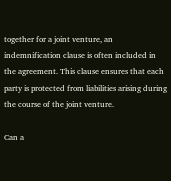together for a joint venture, an indemnification clause is often included in the agreement. This clause ensures that each party is protected from liabilities arising during the course of the joint venture.

Can a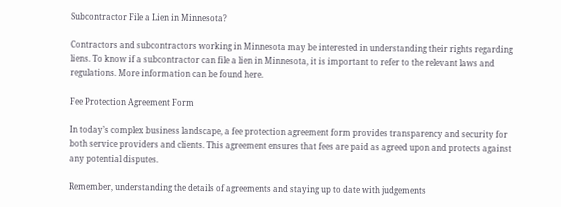Subcontractor File a Lien in Minnesota?

Contractors and subcontractors working in Minnesota may be interested in understanding their rights regarding liens. To know if a subcontractor can file a lien in Minnesota, it is important to refer to the relevant laws and regulations. More information can be found here.

Fee Protection Agreement Form

In today’s complex business landscape, a fee protection agreement form provides transparency and security for both service providers and clients. This agreement ensures that fees are paid as agreed upon and protects against any potential disputes.

Remember, understanding the details of agreements and staying up to date with judgements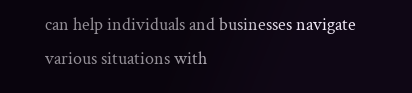can help individuals and businesses navigate various situations with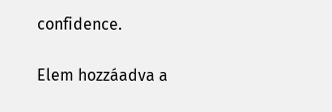confidence.

Elem hozzáadva a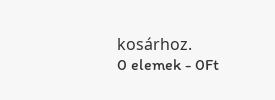kosárhoz.
0 elemek - 0Ft